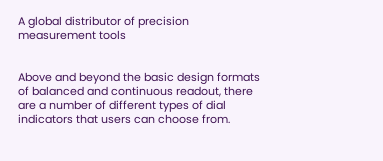A global distributor of precision measurement tools


Above and beyond the basic design formats of balanced and continuous readout, there are a number of different types of dial indicators that users can choose from.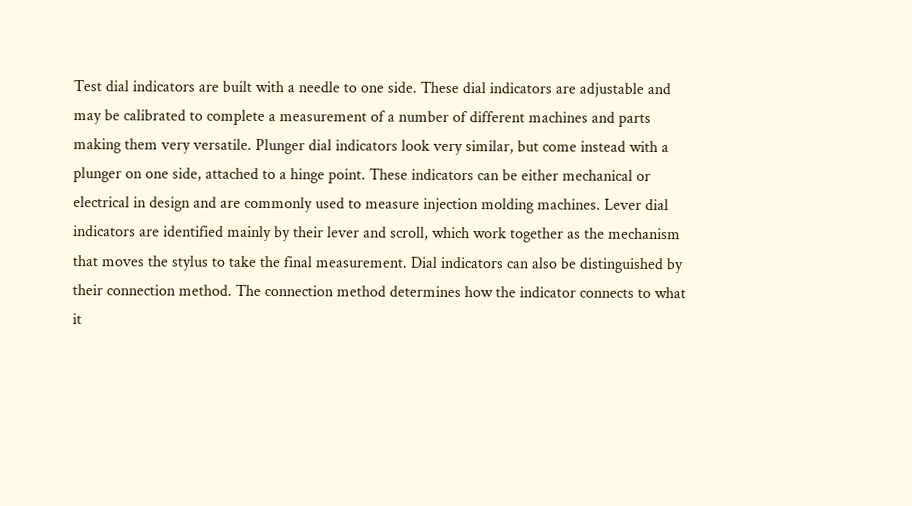Test dial indicators are built with a needle to one side. These dial indicators are adjustable and may be calibrated to complete a measurement of a number of different machines and parts making them very versatile. Plunger dial indicators look very similar, but come instead with a plunger on one side, attached to a hinge point. These indicators can be either mechanical or electrical in design and are commonly used to measure injection molding machines. Lever dial indicators are identified mainly by their lever and scroll, which work together as the mechanism that moves the stylus to take the final measurement. Dial indicators can also be distinguished by their connection method. The connection method determines how the indicator connects to what it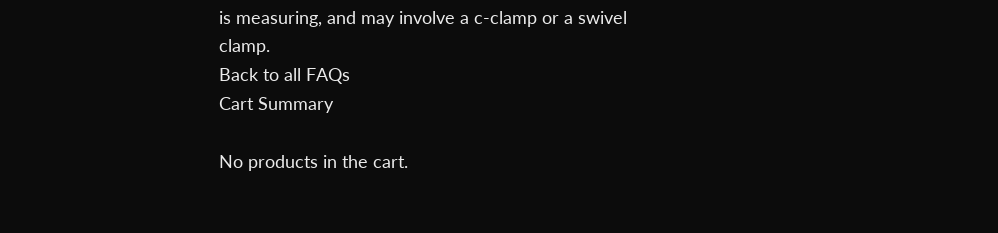is measuring, and may involve a c-clamp or a swivel clamp.
Back to all FAQs
Cart Summary

No products in the cart.